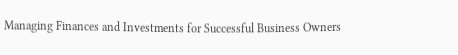Managing Finances and Investments for Successful Business Owners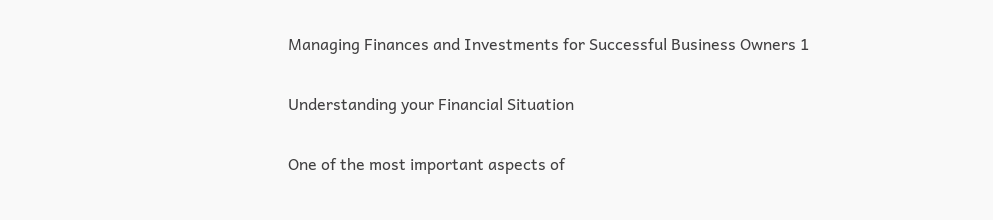Managing Finances and Investments for Successful Business Owners 1

Understanding your Financial Situation

One of the most important aspects of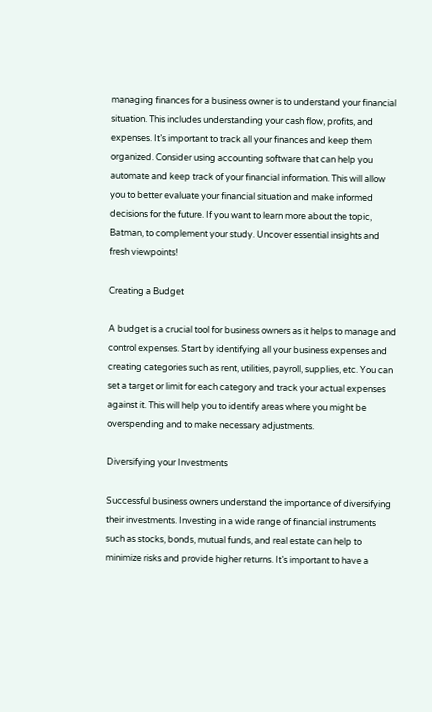managing finances for a business owner is to understand your financial situation. This includes understanding your cash flow, profits, and expenses. It’s important to track all your finances and keep them organized. Consider using accounting software that can help you automate and keep track of your financial information. This will allow you to better evaluate your financial situation and make informed decisions for the future. If you want to learn more about the topic, Batman, to complement your study. Uncover essential insights and fresh viewpoints!

Creating a Budget

A budget is a crucial tool for business owners as it helps to manage and control expenses. Start by identifying all your business expenses and creating categories such as rent, utilities, payroll, supplies, etc. You can set a target or limit for each category and track your actual expenses against it. This will help you to identify areas where you might be overspending and to make necessary adjustments.

Diversifying your Investments

Successful business owners understand the importance of diversifying their investments. Investing in a wide range of financial instruments such as stocks, bonds, mutual funds, and real estate can help to minimize risks and provide higher returns. It’s important to have a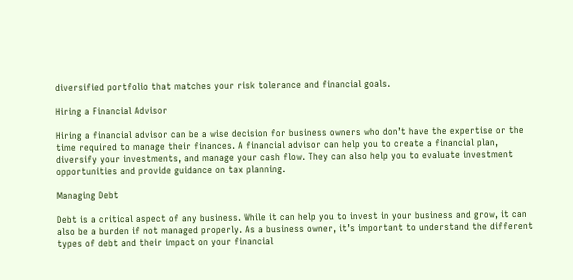diversified portfolio that matches your risk tolerance and financial goals.

Hiring a Financial Advisor

Hiring a financial advisor can be a wise decision for business owners who don’t have the expertise or the time required to manage their finances. A financial advisor can help you to create a financial plan, diversify your investments, and manage your cash flow. They can also help you to evaluate investment opportunities and provide guidance on tax planning.

Managing Debt

Debt is a critical aspect of any business. While it can help you to invest in your business and grow, it can also be a burden if not managed properly. As a business owner, it’s important to understand the different types of debt and their impact on your financial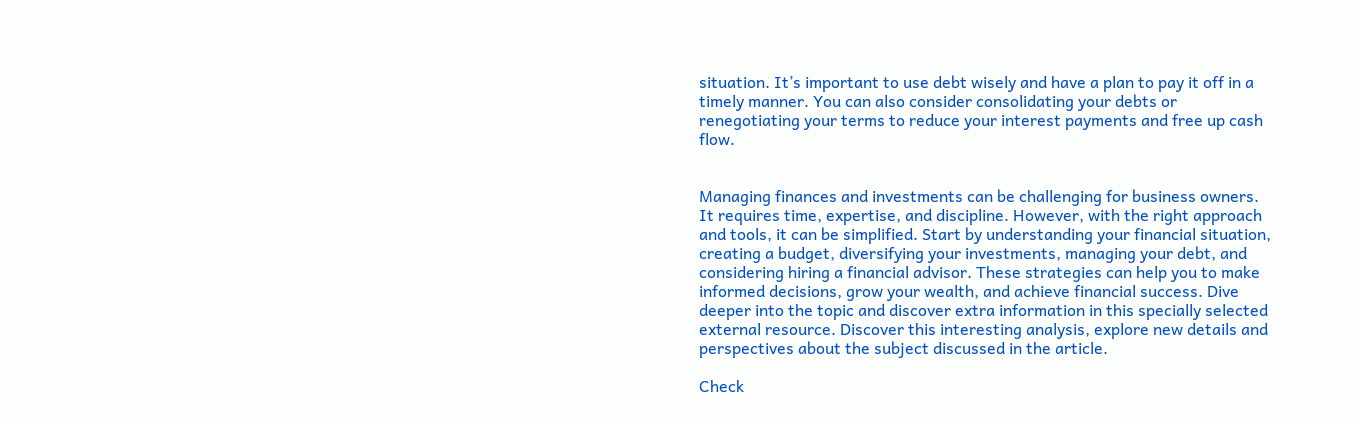situation. It’s important to use debt wisely and have a plan to pay it off in a timely manner. You can also consider consolidating your debts or renegotiating your terms to reduce your interest payments and free up cash flow.


Managing finances and investments can be challenging for business owners. It requires time, expertise, and discipline. However, with the right approach and tools, it can be simplified. Start by understanding your financial situation, creating a budget, diversifying your investments, managing your debt, and considering hiring a financial advisor. These strategies can help you to make informed decisions, grow your wealth, and achieve financial success. Dive deeper into the topic and discover extra information in this specially selected external resource. Discover this interesting analysis, explore new details and perspectives about the subject discussed in the article.

Check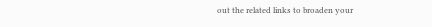out the related links to broaden your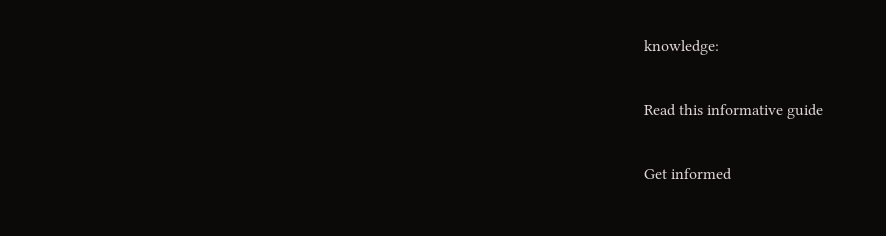knowledge:

Read this informative guide

Get informed